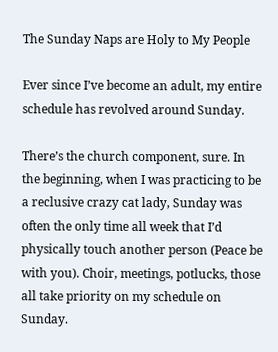The Sunday Naps are Holy to My People

Ever since I’ve become an adult, my entire schedule has revolved around Sunday.

There’s the church component, sure. In the beginning, when I was practicing to be a reclusive crazy cat lady, Sunday was often the only time all week that I’d physically touch another person (Peace be with you). Choir, meetings, potlucks, those all take priority on my schedule on Sunday.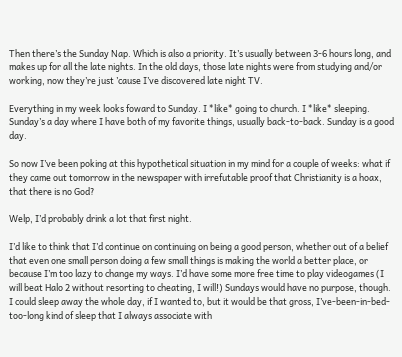Then there’s the Sunday Nap. Which is also a priority. It’s usually between 3-6 hours long, and makes up for all the late nights. In the old days, those late nights were from studying and/or working, now they’re just ’cause I’ve discovered late night TV.

Everything in my week looks foward to Sunday. I *like* going to church. I *like* sleeping. Sunday’s a day where I have both of my favorite things, usually back-to-back. Sunday is a good day.

So now I’ve been poking at this hypothetical situation in my mind for a couple of weeks: what if they came out tomorrow in the newspaper with irrefutable proof that Christianity is a hoax, that there is no God?

Welp, I’d probably drink a lot that first night.

I’d like to think that I’d continue on continuing on being a good person, whether out of a belief that even one small person doing a few small things is making the world a better place, or because I’m too lazy to change my ways. I’d have some more free time to play videogames (I will beat Halo 2 without resorting to cheating, I will!) Sundays would have no purpose, though. I could sleep away the whole day, if I wanted to, but it would be that gross, I’ve-been-in-bed-too-long kind of sleep that I always associate with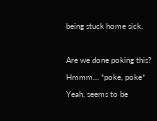being stuck home sick.

Are we done poking this?
Hmmm… *poke, poke*
Yeah, seems to be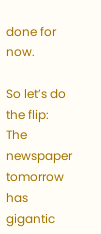done for now.

So let’s do the flip: The newspaper tomorrow has gigantic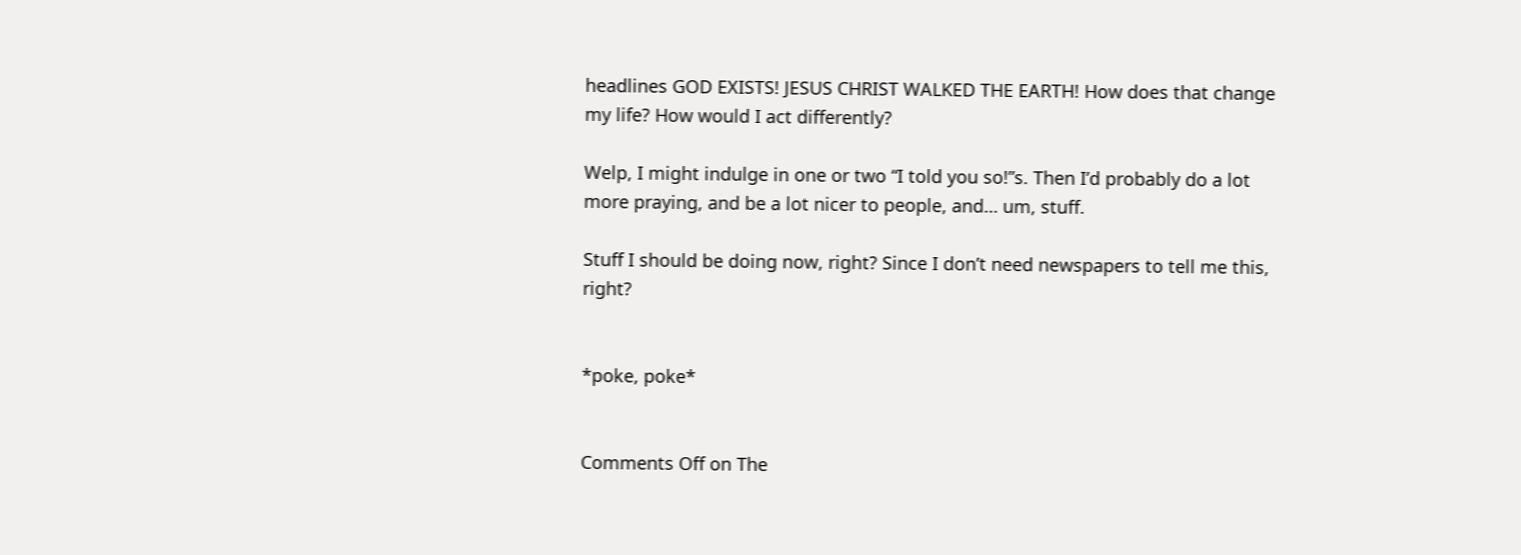headlines GOD EXISTS! JESUS CHRIST WALKED THE EARTH! How does that change my life? How would I act differently?

Welp, I might indulge in one or two “I told you so!”s. Then I’d probably do a lot more praying, and be a lot nicer to people, and… um, stuff.

Stuff I should be doing now, right? Since I don’t need newspapers to tell me this, right?


*poke, poke*


Comments Off on The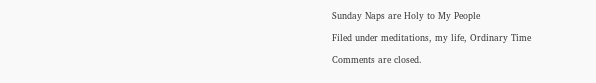Sunday Naps are Holy to My People

Filed under meditations, my life, Ordinary Time

Comments are closed.